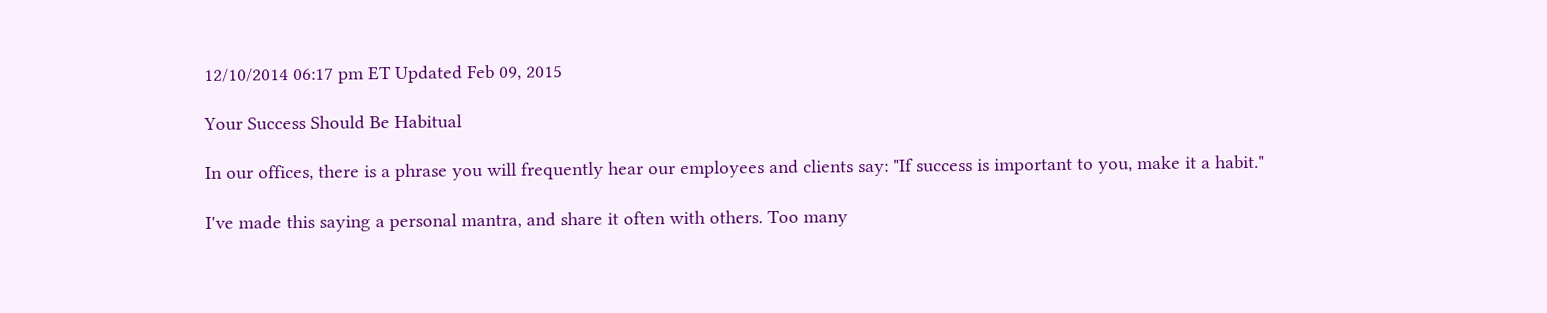12/10/2014 06:17 pm ET Updated Feb 09, 2015

Your Success Should Be Habitual

In our offices, there is a phrase you will frequently hear our employees and clients say: "If success is important to you, make it a habit."

I've made this saying a personal mantra, and share it often with others. Too many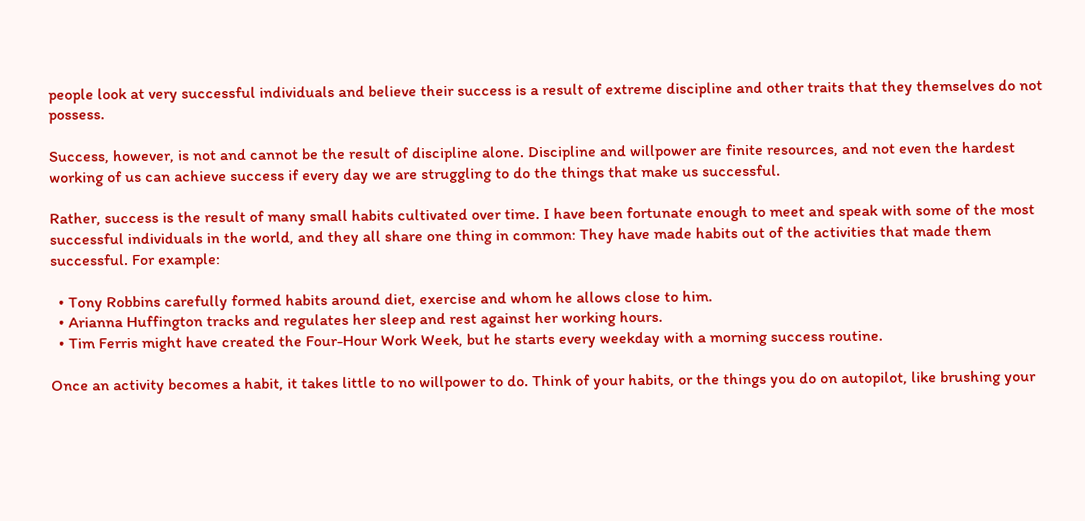people look at very successful individuals and believe their success is a result of extreme discipline and other traits that they themselves do not possess.

Success, however, is not and cannot be the result of discipline alone. Discipline and willpower are finite resources, and not even the hardest working of us can achieve success if every day we are struggling to do the things that make us successful.

Rather, success is the result of many small habits cultivated over time. I have been fortunate enough to meet and speak with some of the most successful individuals in the world, and they all share one thing in common: They have made habits out of the activities that made them successful. For example:

  • Tony Robbins carefully formed habits around diet, exercise and whom he allows close to him.
  • Arianna Huffington tracks and regulates her sleep and rest against her working hours.
  • Tim Ferris might have created the Four-Hour Work Week, but he starts every weekday with a morning success routine.

Once an activity becomes a habit, it takes little to no willpower to do. Think of your habits, or the things you do on autopilot, like brushing your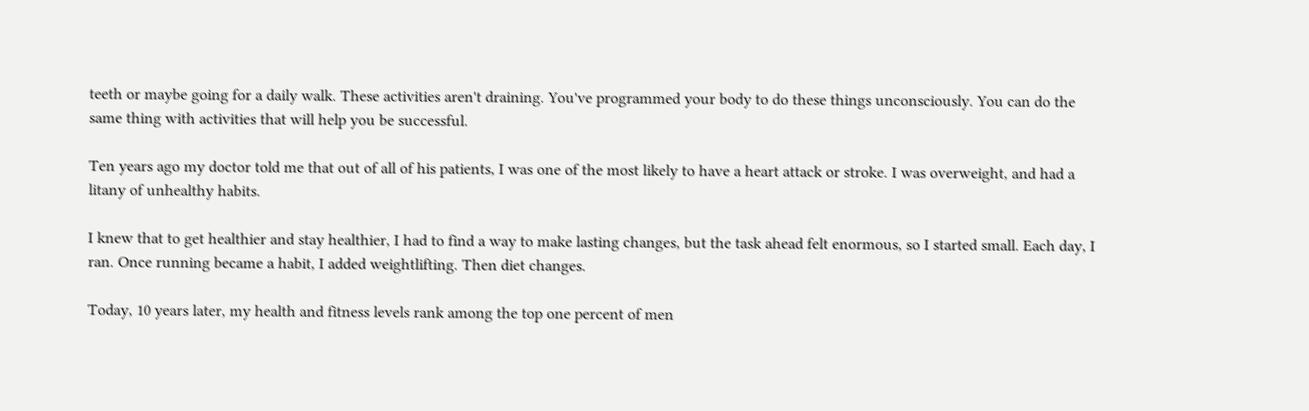teeth or maybe going for a daily walk. These activities aren't draining. You've programmed your body to do these things unconsciously. You can do the same thing with activities that will help you be successful.

Ten years ago my doctor told me that out of all of his patients, I was one of the most likely to have a heart attack or stroke. I was overweight, and had a litany of unhealthy habits.

I knew that to get healthier and stay healthier, I had to find a way to make lasting changes, but the task ahead felt enormous, so I started small. Each day, I ran. Once running became a habit, I added weightlifting. Then diet changes.

Today, 10 years later, my health and fitness levels rank among the top one percent of men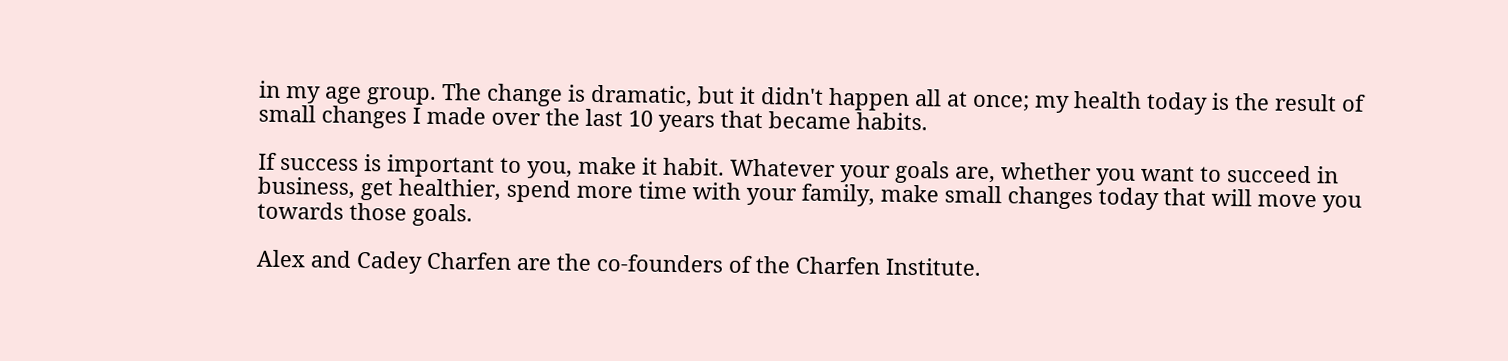in my age group. The change is dramatic, but it didn't happen all at once; my health today is the result of small changes I made over the last 10 years that became habits.

If success is important to you, make it habit. Whatever your goals are, whether you want to succeed in business, get healthier, spend more time with your family, make small changes today that will move you towards those goals.

Alex and Cadey Charfen are the co-founders of the Charfen Institute.